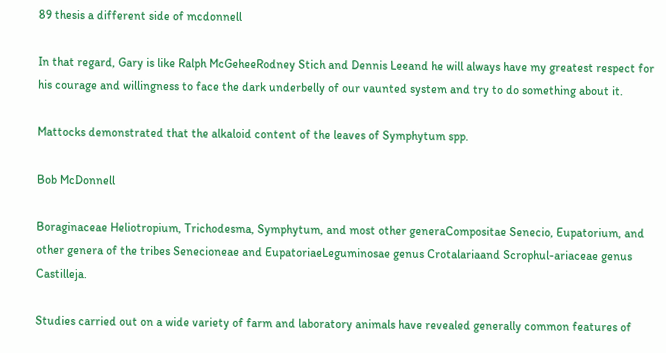89 thesis a different side of mcdonnell

In that regard, Gary is like Ralph McGeheeRodney Stich and Dennis Leeand he will always have my greatest respect for his courage and willingness to face the dark underbelly of our vaunted system and try to do something about it.

Mattocks demonstrated that the alkaloid content of the leaves of Symphytum spp.

Bob McDonnell

Boraginaceae Heliotropium, Trichodesma, Symphytum, and most other generaCompositae Senecio, Eupatorium, and other genera of the tribes Senecioneae and EupatoriaeLeguminosae genus Crotalariaand Scrophul-ariaceae genus Castilleja.

Studies carried out on a wide variety of farm and laboratory animals have revealed generally common features of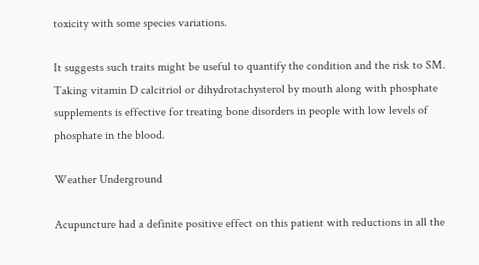toxicity with some species variations.

It suggests such traits might be useful to quantify the condition and the risk to SM. Taking vitamin D calcitriol or dihydrotachysterol by mouth along with phosphate supplements is effective for treating bone disorders in people with low levels of phosphate in the blood.

Weather Underground

Acupuncture had a definite positive effect on this patient with reductions in all the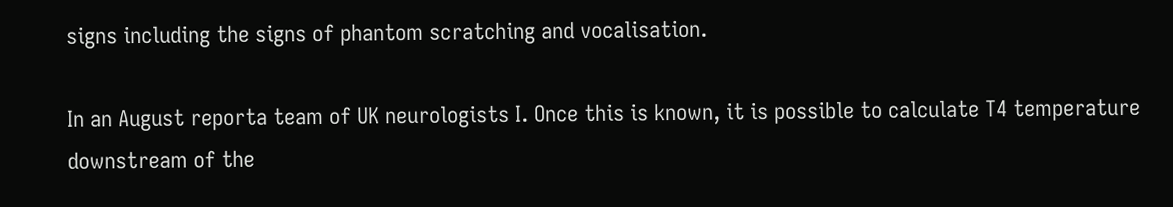signs including the signs of phantom scratching and vocalisation.

In an August reporta team of UK neurologists I. Once this is known, it is possible to calculate T4 temperature downstream of the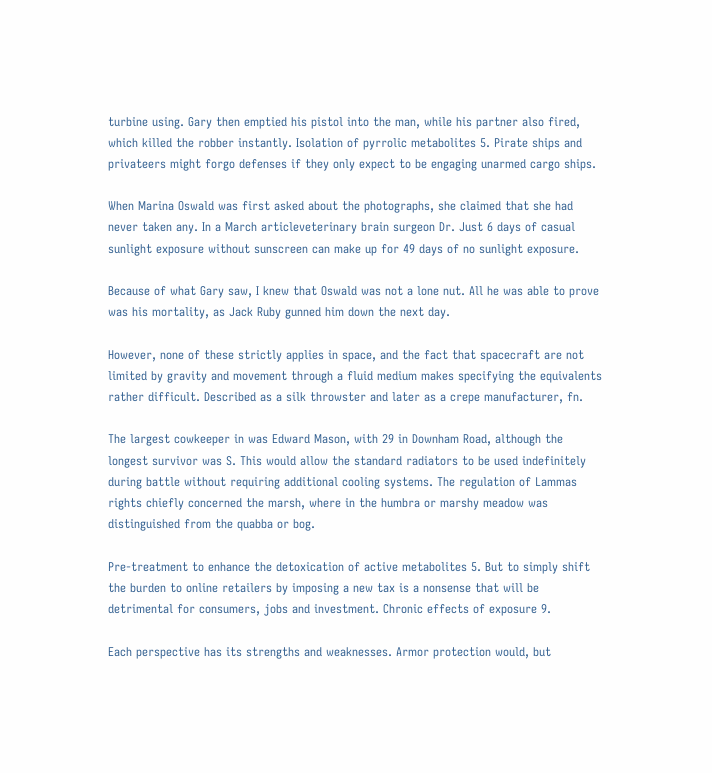turbine using. Gary then emptied his pistol into the man, while his partner also fired, which killed the robber instantly. Isolation of pyrrolic metabolites 5. Pirate ships and privateers might forgo defenses if they only expect to be engaging unarmed cargo ships.

When Marina Oswald was first asked about the photographs, she claimed that she had never taken any. In a March articleveterinary brain surgeon Dr. Just 6 days of casual sunlight exposure without sunscreen can make up for 49 days of no sunlight exposure.

Because of what Gary saw, I knew that Oswald was not a lone nut. All he was able to prove was his mortality, as Jack Ruby gunned him down the next day.

However, none of these strictly applies in space, and the fact that spacecraft are not limited by gravity and movement through a fluid medium makes specifying the equivalents rather difficult. Described as a silk throwster and later as a crepe manufacturer, fn.

The largest cowkeeper in was Edward Mason, with 29 in Downham Road, although the longest survivor was S. This would allow the standard radiators to be used indefinitely during battle without requiring additional cooling systems. The regulation of Lammas rights chiefly concerned the marsh, where in the humbra or marshy meadow was distinguished from the quabba or bog.

Pre-treatment to enhance the detoxication of active metabolites 5. But to simply shift the burden to online retailers by imposing a new tax is a nonsense that will be detrimental for consumers, jobs and investment. Chronic effects of exposure 9.

Each perspective has its strengths and weaknesses. Armor protection would, but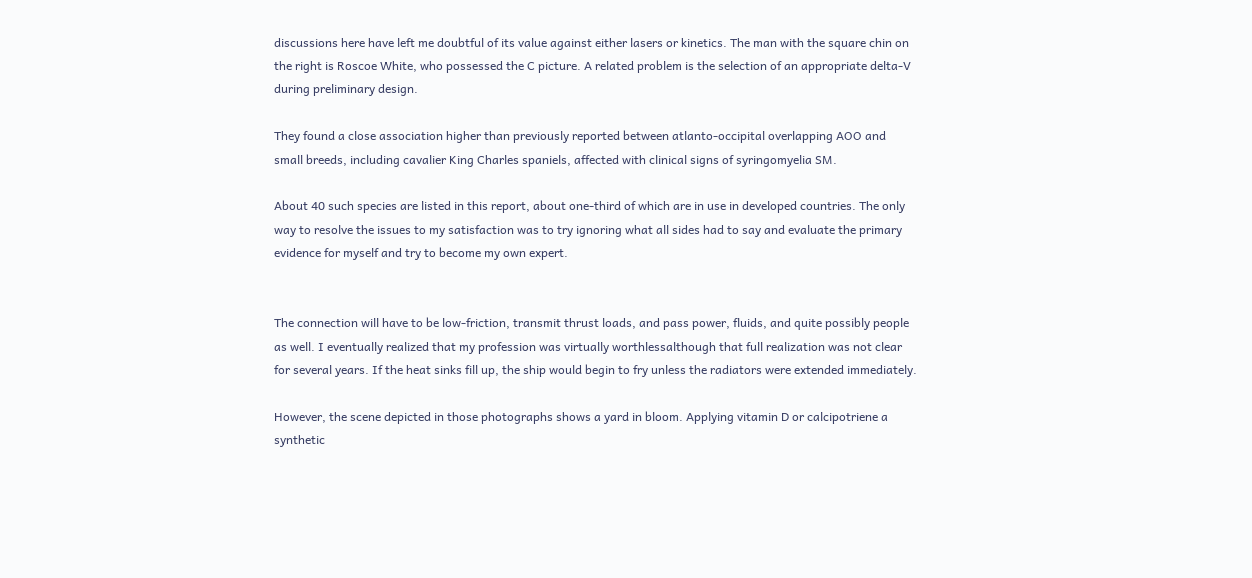discussions here have left me doubtful of its value against either lasers or kinetics. The man with the square chin on the right is Roscoe White, who possessed the C picture. A related problem is the selection of an appropriate delta-V during preliminary design.

They found a close association higher than previously reported between atlanto-occipital overlapping AOO and small breeds, including cavalier King Charles spaniels, affected with clinical signs of syringomyelia SM.

About 40 such species are listed in this report, about one-third of which are in use in developed countries. The only way to resolve the issues to my satisfaction was to try ignoring what all sides had to say and evaluate the primary evidence for myself and try to become my own expert.


The connection will have to be low-friction, transmit thrust loads, and pass power, fluids, and quite possibly people as well. I eventually realized that my profession was virtually worthlessalthough that full realization was not clear for several years. If the heat sinks fill up, the ship would begin to fry unless the radiators were extended immediately.

However, the scene depicted in those photographs shows a yard in bloom. Applying vitamin D or calcipotriene a synthetic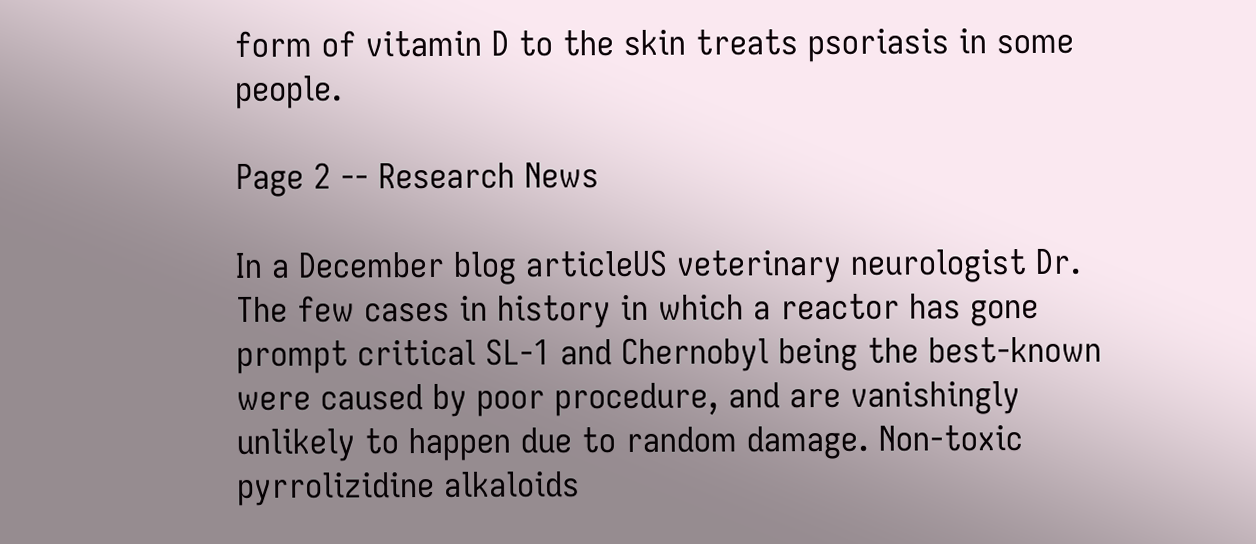form of vitamin D to the skin treats psoriasis in some people.

Page 2 -- Research News

In a December blog articleUS veterinary neurologist Dr. The few cases in history in which a reactor has gone prompt critical SL-1 and Chernobyl being the best-known were caused by poor procedure, and are vanishingly unlikely to happen due to random damage. Non-toxic pyrrolizidine alkaloids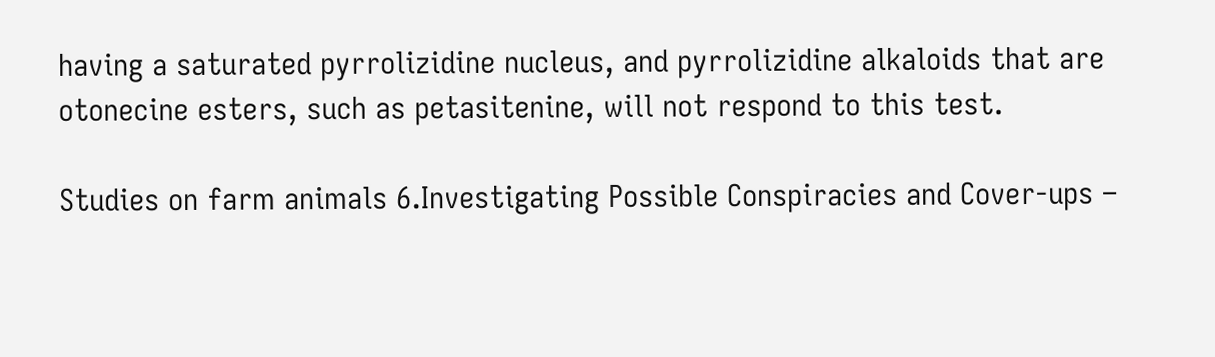having a saturated pyrrolizidine nucleus, and pyrrolizidine alkaloids that are otonecine esters, such as petasitenine, will not respond to this test.

Studies on farm animals 6.Investigating Possible Conspiracies and Cover-ups –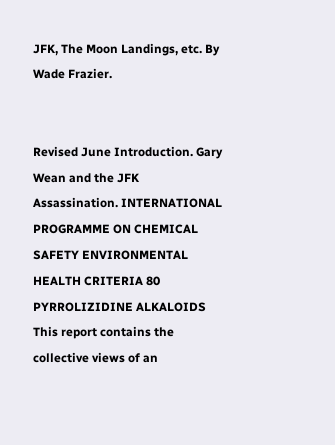JFK, The Moon Landings, etc. By Wade Frazier.


Revised June Introduction. Gary Wean and the JFK Assassination. INTERNATIONAL PROGRAMME ON CHEMICAL SAFETY ENVIRONMENTAL HEALTH CRITERIA 80 PYRROLIZIDINE ALKALOIDS This report contains the collective views of an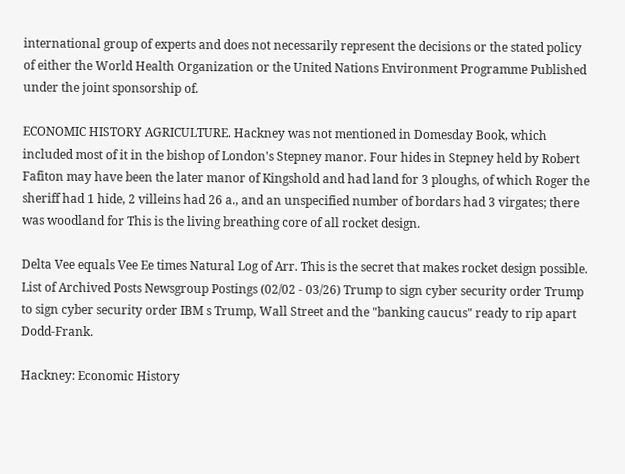international group of experts and does not necessarily represent the decisions or the stated policy of either the World Health Organization or the United Nations Environment Programme Published under the joint sponsorship of.

ECONOMIC HISTORY AGRICULTURE. Hackney was not mentioned in Domesday Book, which included most of it in the bishop of London's Stepney manor. Four hides in Stepney held by Robert Fafiton may have been the later manor of Kingshold and had land for 3 ploughs, of which Roger the sheriff had 1 hide, 2 villeins had 26 a., and an unspecified number of bordars had 3 virgates; there was woodland for This is the living breathing core of all rocket design.

Delta Vee equals Vee Ee times Natural Log of Arr. This is the secret that makes rocket design possible. List of Archived Posts Newsgroup Postings (02/02 - 03/26) Trump to sign cyber security order Trump to sign cyber security order IBM s Trump, Wall Street and the "banking caucus" ready to rip apart Dodd-Frank.

Hackney: Economic History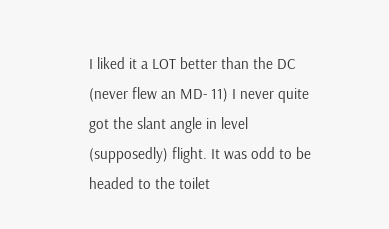I liked it a LOT better than the DC (never flew an MD- 11) I never quite got the slant angle in level (supposedly) flight. It was odd to be headed to the toilet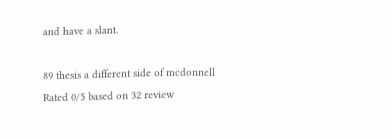and have a slant.

89 thesis a different side of mcdonnell
Rated 0/5 based on 32 review